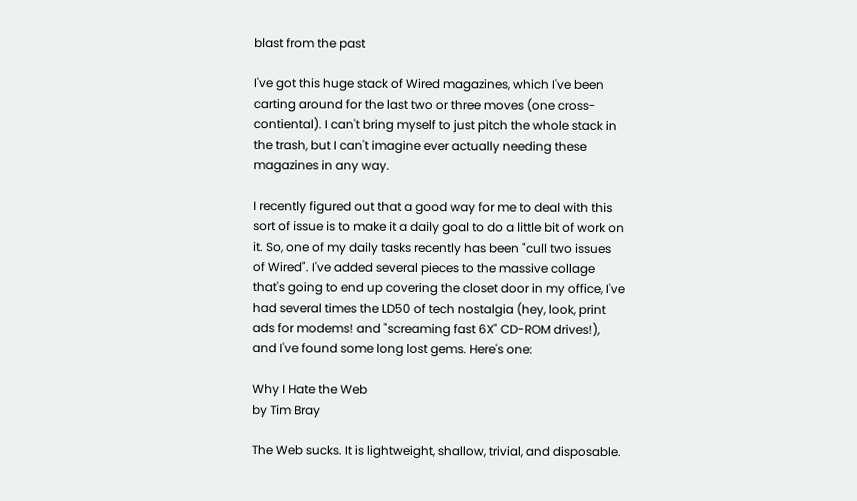blast from the past

I've got this huge stack of Wired magazines, which I've been carting around for the last two or three moves (one cross-contiental). I can't bring myself to just pitch the whole stack in the trash, but I can't imagine ever actually needing these magazines in any way.

I recently figured out that a good way for me to deal with this sort of issue is to make it a daily goal to do a little bit of work on it. So, one of my daily tasks recently has been "cull two issues of Wired". I've added several pieces to the massive collage that's going to end up covering the closet door in my office, I've had several times the LD50 of tech nostalgia (hey, look, print ads for modems! and "screaming fast 6X" CD-ROM drives!), and I've found some long lost gems. Here's one:

Why I Hate the Web
by Tim Bray

The Web sucks. It is lightweight, shallow, trivial, and disposable.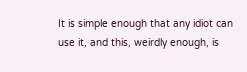It is simple enough that any idiot can use it, and this, weirdly enough, is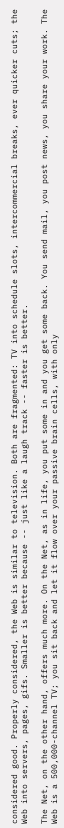considered good. Properly considered, the Web is similar to television. Both are fragmented: TV into schedule slots, intercommercial breaks, ever quicker cuts; the Web into servers, pages, gifs. Smaller is better because -- just like a laugh track -- faster is better.

The Net, on the other hand, offers much more. On the Net, as in life, you put some in and you get some back. You send mail, you post news, you share your work. The Web is a 500,000-channel TV; you sit back and let it flow over your passive brain cells, with only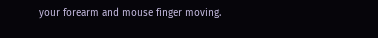your forearm and mouse finger moving.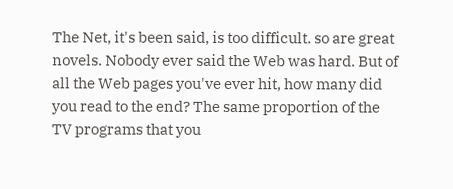The Net, it's been said, is too difficult. so are great novels. Nobody ever said the Web was hard. But of all the Web pages you've ever hit, how many did you read to the end? The same proportion of the TV programs that you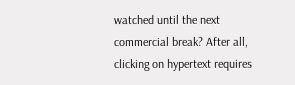watched until the next commercial break? After all, clicking on hypertext requires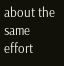about the same effort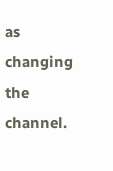as changing the channel.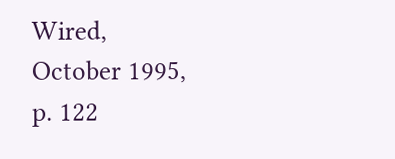Wired, October 1995, p. 122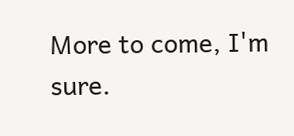More to come, I'm sure.